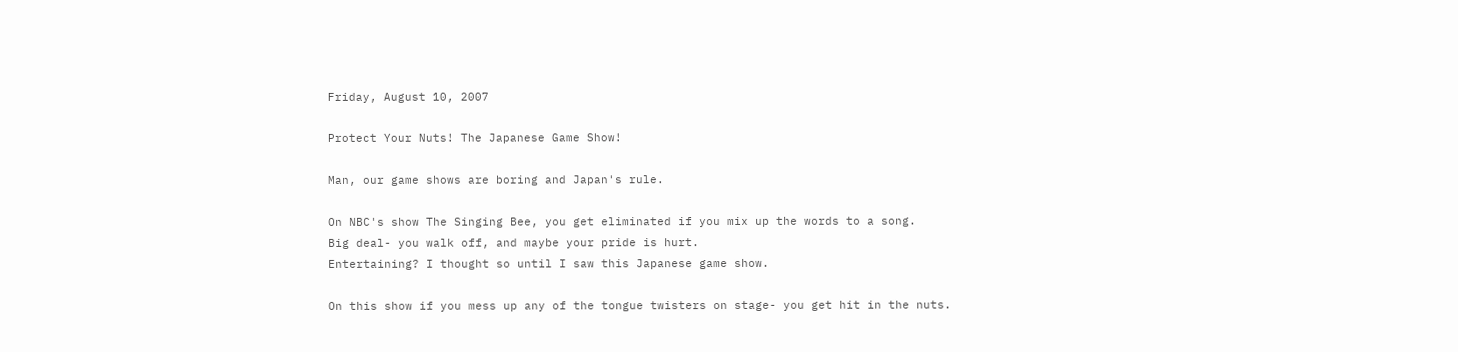Friday, August 10, 2007

Protect Your Nuts! The Japanese Game Show!

Man, our game shows are boring and Japan's rule.

On NBC's show The Singing Bee, you get eliminated if you mix up the words to a song.
Big deal- you walk off, and maybe your pride is hurt.
Entertaining? I thought so until I saw this Japanese game show.

On this show if you mess up any of the tongue twisters on stage- you get hit in the nuts.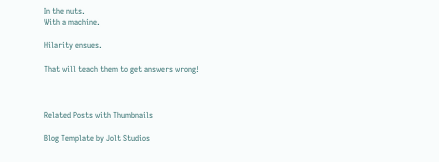In the nuts.
With a machine.

Hilarity ensues.

That will teach them to get answers wrong!



Related Posts with Thumbnails

Blog Template by Jolt Studios